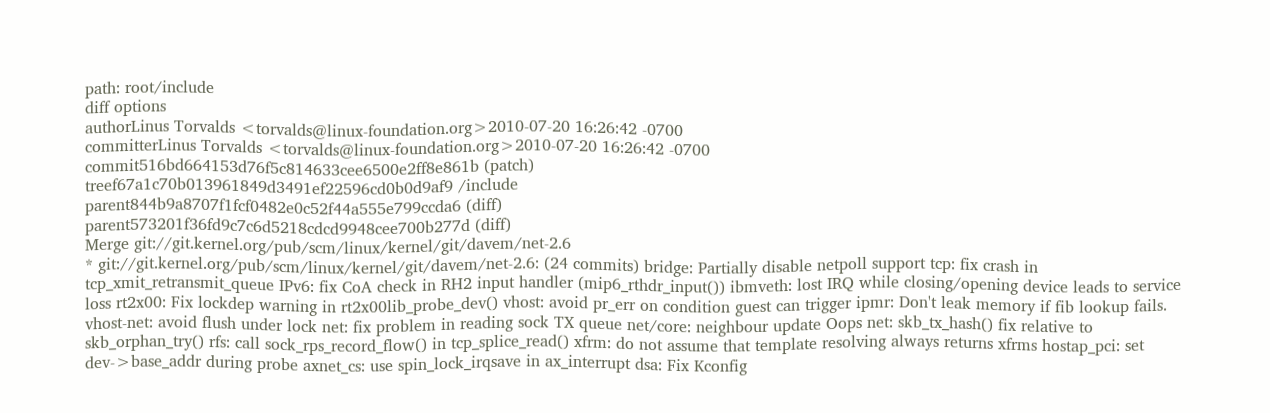path: root/include
diff options
authorLinus Torvalds <torvalds@linux-foundation.org>2010-07-20 16:26:42 -0700
committerLinus Torvalds <torvalds@linux-foundation.org>2010-07-20 16:26:42 -0700
commit516bd664153d76f5c814633cee6500e2ff8e861b (patch)
treef67a1c70b013961849d3491ef22596cd0b0d9af9 /include
parent844b9a8707f1fcf0482e0c52f44a555e799ccda6 (diff)
parent573201f36fd9c7c6d5218cdcd9948cee700b277d (diff)
Merge git://git.kernel.org/pub/scm/linux/kernel/git/davem/net-2.6
* git://git.kernel.org/pub/scm/linux/kernel/git/davem/net-2.6: (24 commits) bridge: Partially disable netpoll support tcp: fix crash in tcp_xmit_retransmit_queue IPv6: fix CoA check in RH2 input handler (mip6_rthdr_input()) ibmveth: lost IRQ while closing/opening device leads to service loss rt2x00: Fix lockdep warning in rt2x00lib_probe_dev() vhost: avoid pr_err on condition guest can trigger ipmr: Don't leak memory if fib lookup fails. vhost-net: avoid flush under lock net: fix problem in reading sock TX queue net/core: neighbour update Oops net: skb_tx_hash() fix relative to skb_orphan_try() rfs: call sock_rps_record_flow() in tcp_splice_read() xfrm: do not assume that template resolving always returns xfrms hostap_pci: set dev->base_addr during probe axnet_cs: use spin_lock_irqsave in ax_interrupt dsa: Fix Kconfig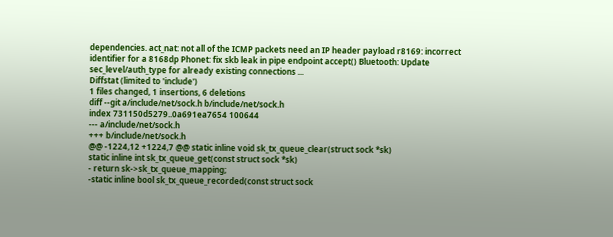dependencies. act_nat: not all of the ICMP packets need an IP header payload r8169: incorrect identifier for a 8168dp Phonet: fix skb leak in pipe endpoint accept() Bluetooth: Update sec_level/auth_type for already existing connections ...
Diffstat (limited to 'include')
1 files changed, 1 insertions, 6 deletions
diff --git a/include/net/sock.h b/include/net/sock.h
index 731150d5279..0a691ea7654 100644
--- a/include/net/sock.h
+++ b/include/net/sock.h
@@ -1224,12 +1224,7 @@ static inline void sk_tx_queue_clear(struct sock *sk)
static inline int sk_tx_queue_get(const struct sock *sk)
- return sk->sk_tx_queue_mapping;
-static inline bool sk_tx_queue_recorded(const struct sock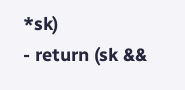*sk)
- return (sk &&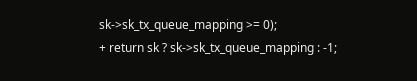sk->sk_tx_queue_mapping >= 0);
+ return sk ? sk->sk_tx_queue_mapping : -1;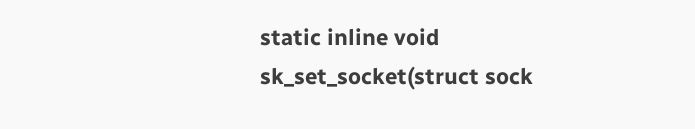static inline void sk_set_socket(struct sock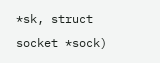*sk, struct socket *sock)